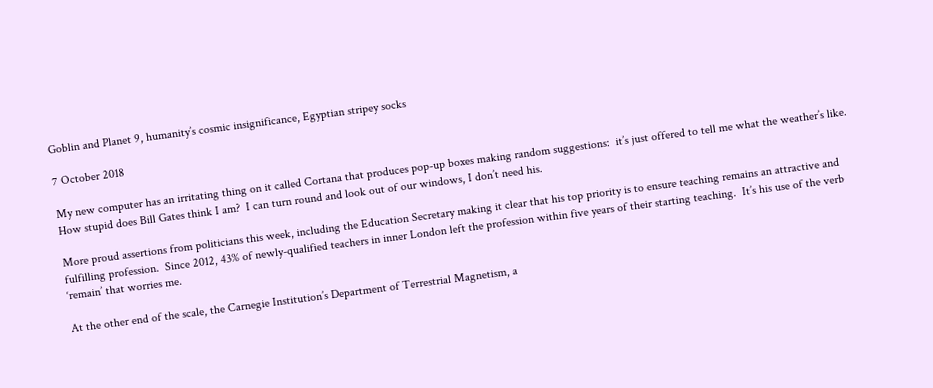Goblin and Planet 9, humanity’s cosmic insignificance, Egyptian stripey socks

7 October 2018

My new computer has an irritating thing on it called Cortana that produces pop-up boxes making random suggestions:  it’s just offered to tell me what the weather’s like.  How stupid does Bill Gates think I am?  I can turn round and look out of our windows, I don’t need his.

More proud assertions from politicians this week, including the Education Secretary making it clear that his top priority is to ensure teaching remains an attractive and fulfilling profession.  Since 2012, 43% of newly-qualified teachers in inner London left the profession within five years of their starting teaching.  It’s his use of the verb ‘remain’ that worries me.

At the other end of the scale, the Carnegie Institution’s Department of Terrestrial Magnetism, a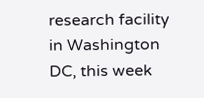research facility in Washington DC, this week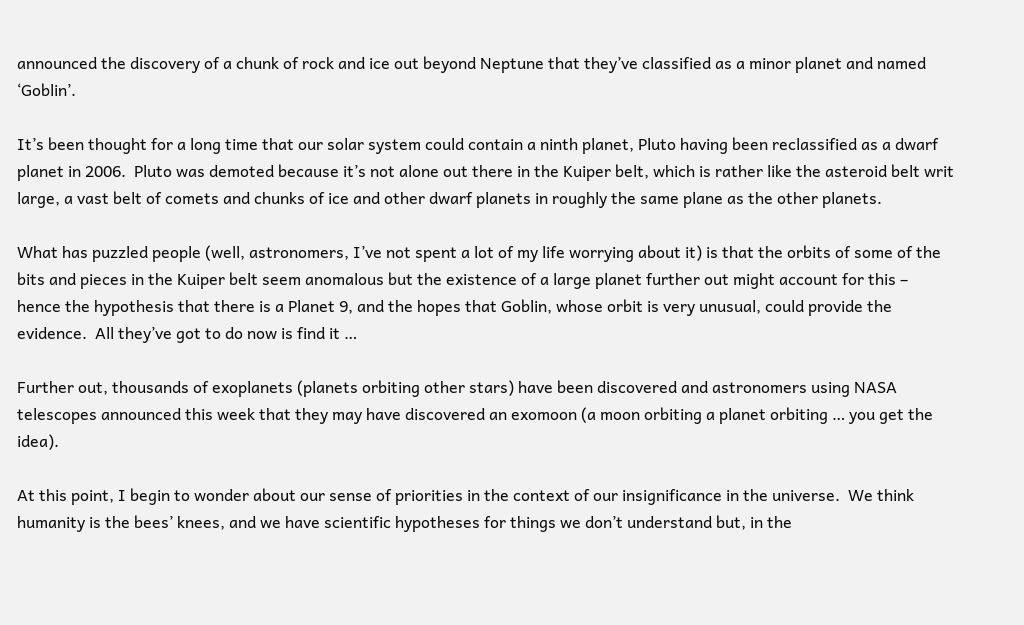announced the discovery of a chunk of rock and ice out beyond Neptune that they’ve classified as a minor planet and named ‘Goblin’.

It’s been thought for a long time that our solar system could contain a ninth planet, Pluto having been reclassified as a dwarf planet in 2006.  Pluto was demoted because it’s not alone out there in the Kuiper belt, which is rather like the asteroid belt writ large, a vast belt of comets and chunks of ice and other dwarf planets in roughly the same plane as the other planets.

What has puzzled people (well, astronomers, I’ve not spent a lot of my life worrying about it) is that the orbits of some of the bits and pieces in the Kuiper belt seem anomalous but the existence of a large planet further out might account for this – hence the hypothesis that there is a Planet 9, and the hopes that Goblin, whose orbit is very unusual, could provide the evidence.  All they’ve got to do now is find it …

Further out, thousands of exoplanets (planets orbiting other stars) have been discovered and astronomers using NASA telescopes announced this week that they may have discovered an exomoon (a moon orbiting a planet orbiting … you get the idea).

At this point, I begin to wonder about our sense of priorities in the context of our insignificance in the universe.  We think humanity is the bees’ knees, and we have scientific hypotheses for things we don’t understand but, in the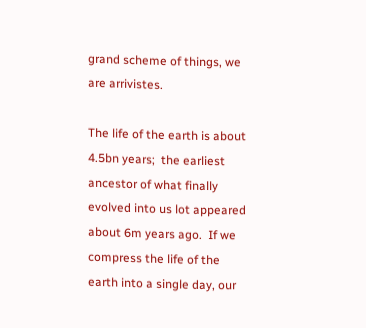grand scheme of things, we are arrivistes.

The life of the earth is about 4.5bn years;  the earliest ancestor of what finally evolved into us lot appeared about 6m years ago.  If we compress the life of the earth into a single day, our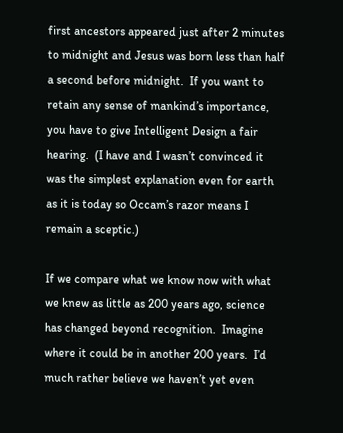first ancestors appeared just after 2 minutes to midnight and Jesus was born less than half a second before midnight.  If you want to retain any sense of mankind’s importance, you have to give Intelligent Design a fair hearing.  (I have and I wasn’t convinced it was the simplest explanation even for earth as it is today so Occam’s razor means I remain a sceptic.)

If we compare what we know now with what we knew as little as 200 years ago, science has changed beyond recognition.  Imagine where it could be in another 200 years.  I’d much rather believe we haven’t yet even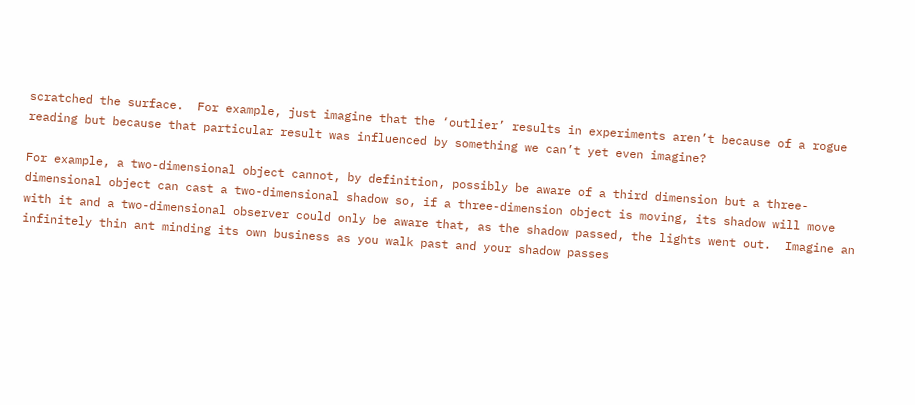scratched the surface.  For example, just imagine that the ‘outlier’ results in experiments aren’t because of a rogue reading but because that particular result was influenced by something we can’t yet even imagine?

For example, a two-dimensional object cannot, by definition, possibly be aware of a third dimension but a three-dimensional object can cast a two-dimensional shadow so, if a three-dimension object is moving, its shadow will move with it and a two-dimensional observer could only be aware that, as the shadow passed, the lights went out.  Imagine an infinitely thin ant minding its own business as you walk past and your shadow passes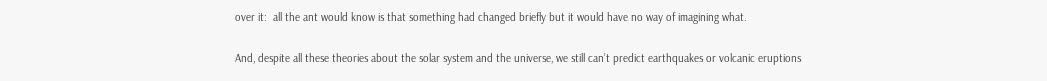over it:  all the ant would know is that something had changed briefly but it would have no way of imagining what.

And, despite all these theories about the solar system and the universe, we still can’t predict earthquakes or volcanic eruptions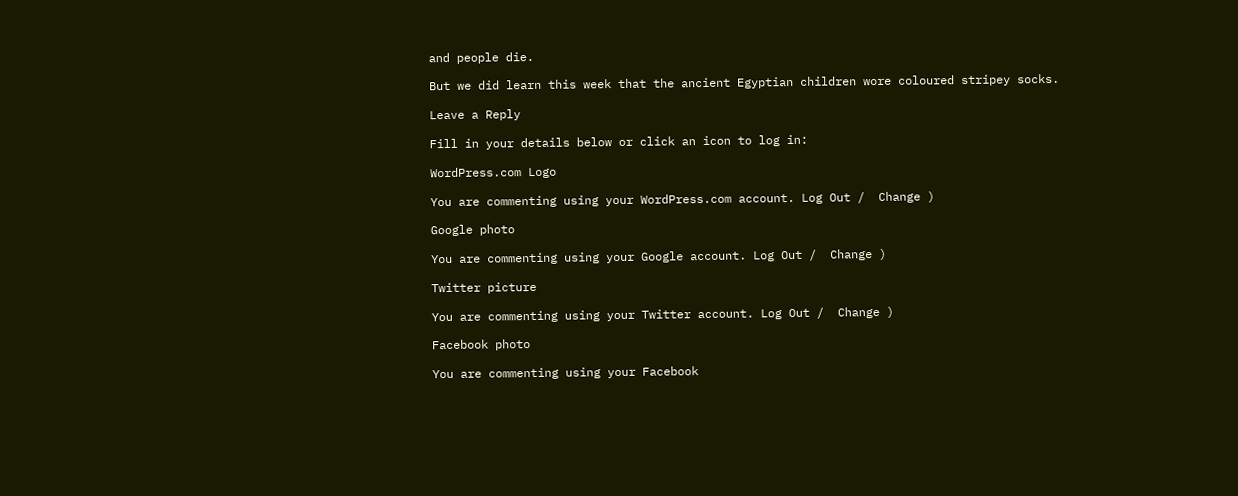and people die.

But we did learn this week that the ancient Egyptian children wore coloured stripey socks.

Leave a Reply

Fill in your details below or click an icon to log in:

WordPress.com Logo

You are commenting using your WordPress.com account. Log Out /  Change )

Google photo

You are commenting using your Google account. Log Out /  Change )

Twitter picture

You are commenting using your Twitter account. Log Out /  Change )

Facebook photo

You are commenting using your Facebook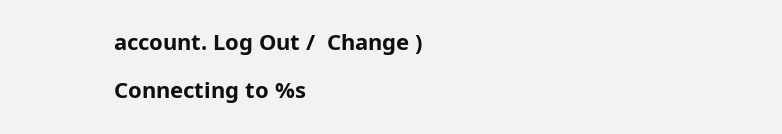account. Log Out /  Change )

Connecting to %s